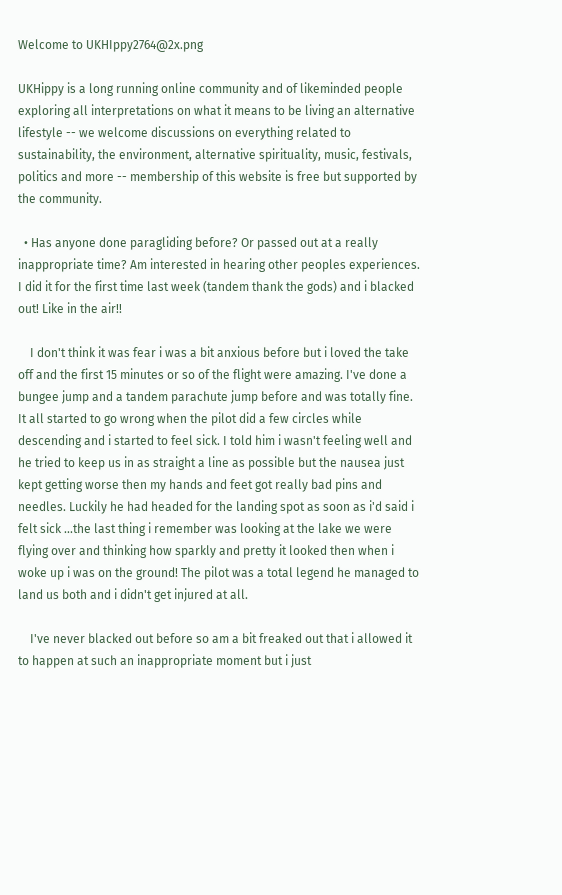Welcome to UKHIppy2764@2x.png

UKHippy is a long running online community and of likeminded people exploring all interpretations on what it means to be living an alternative lifestyle -- we welcome discussions on everything related to sustainability, the environment, alternative spirituality, music, festivals, politics and more -- membership of this website is free but supported by the community.

  • Has anyone done paragliding before? Or passed out at a really inappropriate time? Am interested in hearing other peoples experiences. I did it for the first time last week (tandem thank the gods) and i blacked out! Like in the air!!

    I don't think it was fear i was a bit anxious before but i loved the take off and the first 15 minutes or so of the flight were amazing. I've done a bungee jump and a tandem parachute jump before and was totally fine. It all started to go wrong when the pilot did a few circles while descending and i started to feel sick. I told him i wasn't feeling well and he tried to keep us in as straight a line as possible but the nausea just kept getting worse then my hands and feet got really bad pins and needles. Luckily he had headed for the landing spot as soon as i'd said i felt sick ...the last thing i remember was looking at the lake we were flying over and thinking how sparkly and pretty it looked then when i woke up i was on the ground! The pilot was a total legend he managed to land us both and i didn't get injured at all.

    I've never blacked out before so am a bit freaked out that i allowed it to happen at such an inappropriate moment but i just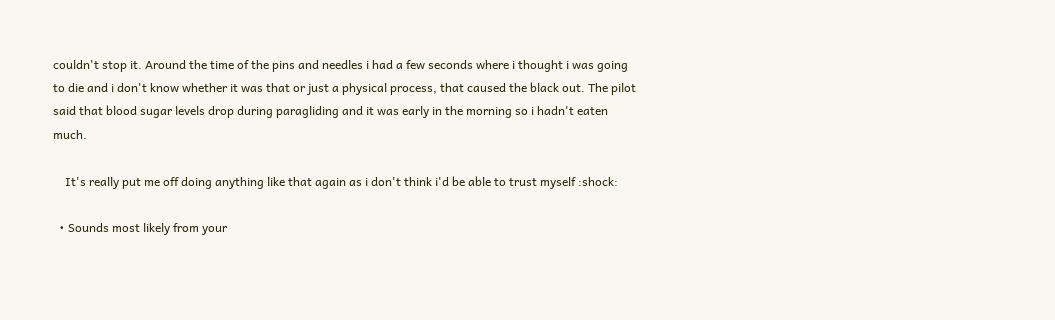couldn't stop it. Around the time of the pins and needles i had a few seconds where i thought i was going to die and i don't know whether it was that or just a physical process, that caused the black out. The pilot said that blood sugar levels drop during paragliding and it was early in the morning so i hadn't eaten much.

    It's really put me off doing anything like that again as i don't think i'd be able to trust myself :shock:

  • Sounds most likely from your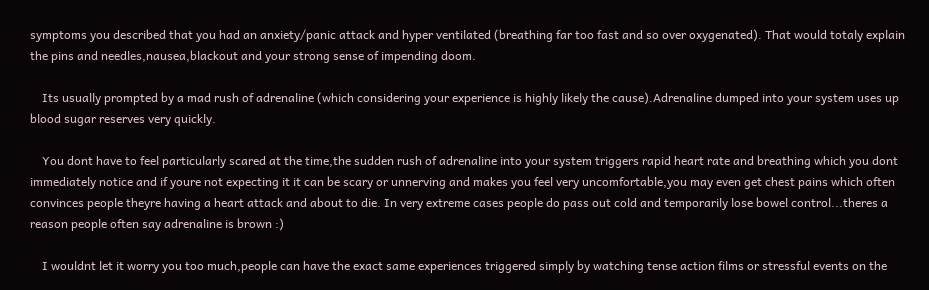symptoms you described that you had an anxiety/panic attack and hyper ventilated (breathing far too fast and so over oxygenated). That would totaly explain the pins and needles,nausea,blackout and your strong sense of impending doom.

    Its usually prompted by a mad rush of adrenaline (which considering your experience is highly likely the cause).Adrenaline dumped into your system uses up blood sugar reserves very quickly.

    You dont have to feel particularly scared at the time,the sudden rush of adrenaline into your system triggers rapid heart rate and breathing which you dont immediately notice and if youre not expecting it it can be scary or unnerving and makes you feel very uncomfortable,you may even get chest pains which often convinces people theyre having a heart attack and about to die. In very extreme cases people do pass out cold and temporarily lose bowel control...theres a reason people often say adrenaline is brown :)

    I wouldnt let it worry you too much,people can have the exact same experiences triggered simply by watching tense action films or stressful events on the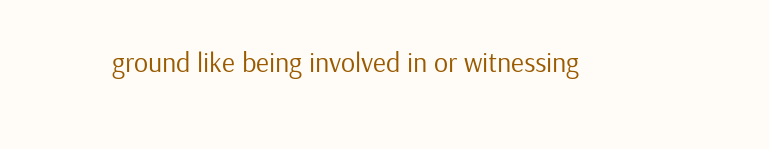ground like being involved in or witnessing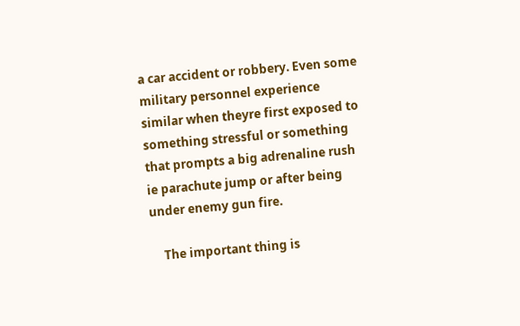a car accident or robbery. Even some military personnel experience similar when theyre first exposed to something stressful or something that prompts a big adrenaline rush ie parachute jump or after being under enemy gun fire.

    The important thing is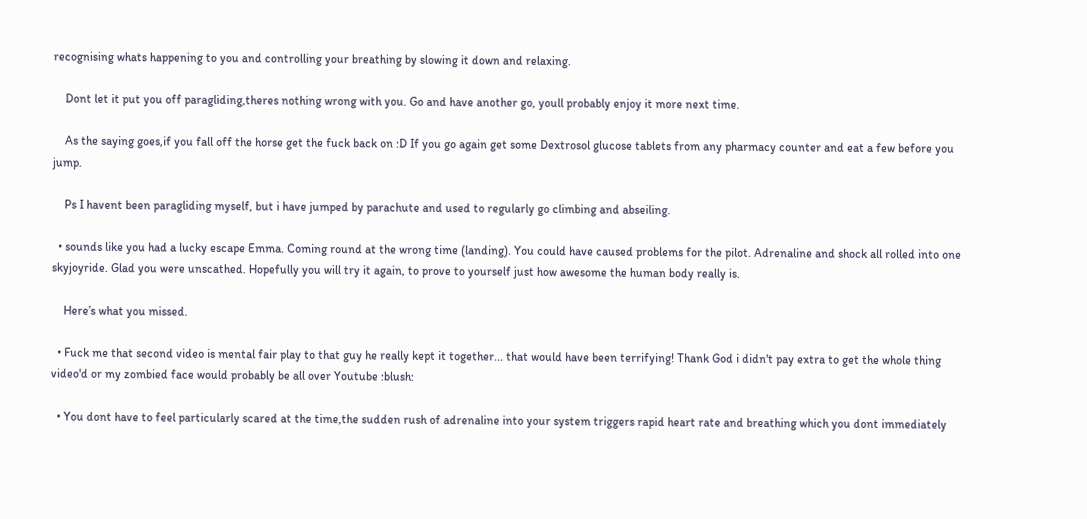recognising whats happening to you and controlling your breathing by slowing it down and relaxing.

    Dont let it put you off paragliding,theres nothing wrong with you. Go and have another go, youll probably enjoy it more next time.

    As the saying goes,if you fall off the horse get the fuck back on :D If you go again get some Dextrosol glucose tablets from any pharmacy counter and eat a few before you jump.

    Ps I havent been paragliding myself, but i have jumped by parachute and used to regularly go climbing and abseiling.

  • sounds like you had a lucky escape Emma. Coming round at the wrong time (landing). You could have caused problems for the pilot. Adrenaline and shock all rolled into one skyjoyride. Glad you were unscathed. Hopefully you will try it again, to prove to yourself just how awesome the human body really is.

    Here’s what you missed.

  • Fuck me that second video is mental fair play to that guy he really kept it together... that would have been terrifying! Thank God i didn't pay extra to get the whole thing video'd or my zombied face would probably be all over Youtube :blush:

  • You dont have to feel particularly scared at the time,the sudden rush of adrenaline into your system triggers rapid heart rate and breathing which you dont immediately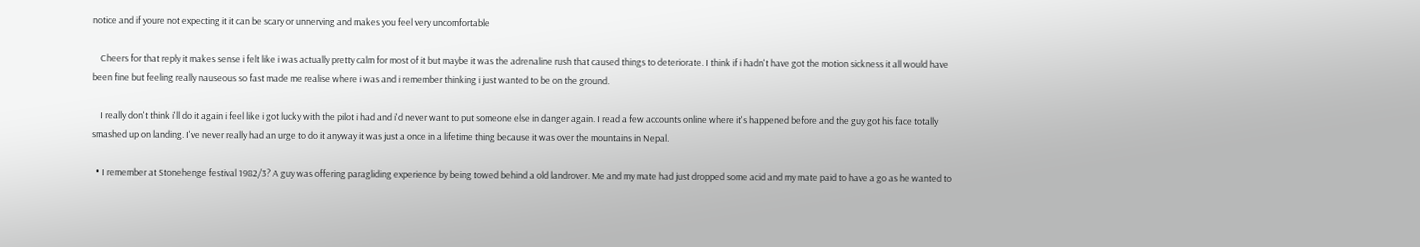notice and if youre not expecting it it can be scary or unnerving and makes you feel very uncomfortable

    Cheers for that reply it makes sense i felt like i was actually pretty calm for most of it but maybe it was the adrenaline rush that caused things to deteriorate. I think if i hadn't have got the motion sickness it all would have been fine but feeling really nauseous so fast made me realise where i was and i remember thinking i just wanted to be on the ground.

    I really don't think i'll do it again i feel like i got lucky with the pilot i had and i'd never want to put someone else in danger again. I read a few accounts online where it's happened before and the guy got his face totally smashed up on landing. I've never really had an urge to do it anyway it was just a once in a lifetime thing because it was over the mountains in Nepal.

  • I remember at Stonehenge festival 1982/3? A guy was offering paragliding experience by being towed behind a old landrover. Me and my mate had just dropped some acid and my mate paid to have a go as he wanted to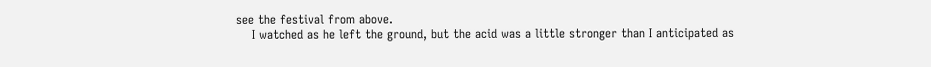see the festival from above.
    I watched as he left the ground, but the acid was a little stronger than I anticipated as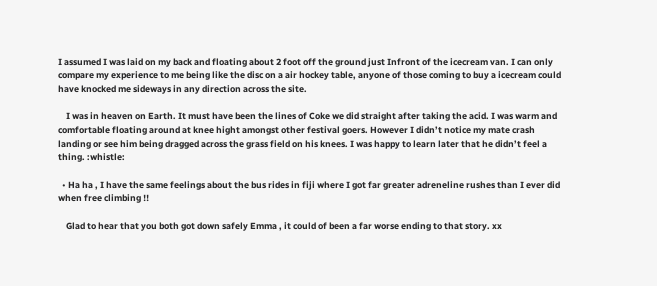I assumed I was laid on my back and floating about 2 foot off the ground just Infront of the icecream van. I can only compare my experience to me being like the disc on a air hockey table, anyone of those coming to buy a icecream could have knocked me sideways in any direction across the site.

    I was in heaven on Earth. It must have been the lines of Coke we did straight after taking the acid. I was warm and comfortable floating around at knee hight amongst other festival goers. However I didn’t notice my mate crash landing or see him being dragged across the grass field on his knees. I was happy to learn later that he didn’t feel a thing. :whistle:

  • Ha ha , I have the same feelings about the bus rides in fiji where I got far greater adreneline rushes than I ever did when free climbing !!

    Glad to hear that you both got down safely Emma , it could of been a far worse ending to that story. xx